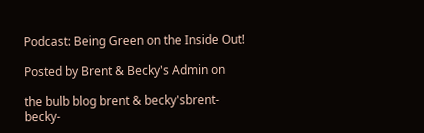Podcast: Being Green on the Inside Out!

Posted by Brent & Becky's Admin on

the bulb blog brent & becky'sbrent-becky-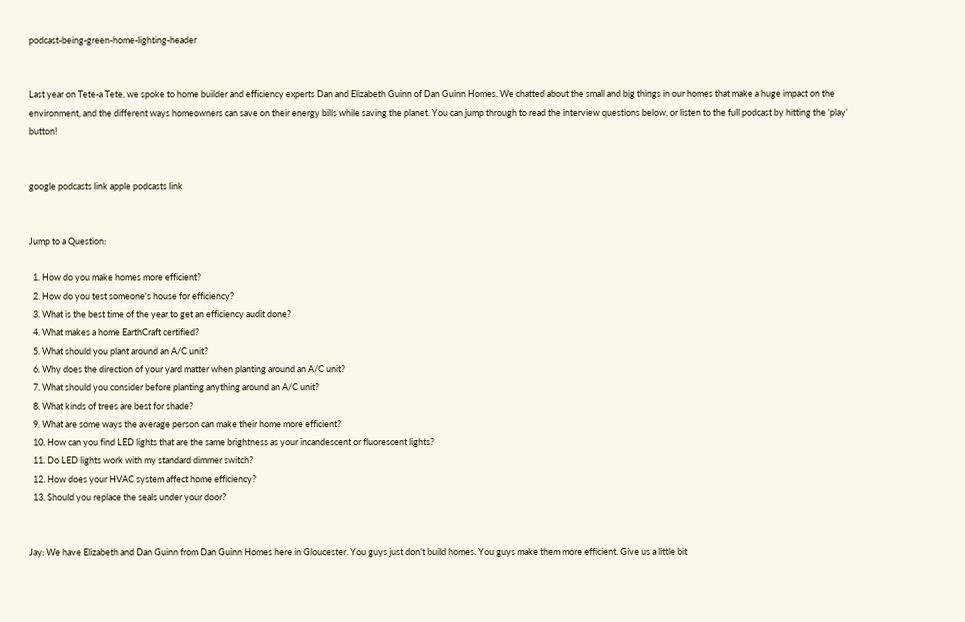podcast-being-green-home-lighting-header


Last year on Tete-a Tete, we spoke to home builder and efficiency experts Dan and Elizabeth Guinn of Dan Guinn Homes. We chatted about the small and big things in our homes that make a huge impact on the environment, and the different ways homeowners can save on their energy bills while saving the planet. You can jump through to read the interview questions below, or listen to the full podcast by hitting the ‘play’ button!


google podcasts link apple podcasts link


Jump to a Question:

  1. How do you make homes more efficient?
  2. How do you test someone's house for efficiency?
  3. What is the best time of the year to get an efficiency audit done?
  4. What makes a home EarthCraft certified?
  5. What should you plant around an A/C unit?
  6. Why does the direction of your yard matter when planting around an A/C unit?
  7. What should you consider before planting anything around an A/C unit?
  8. What kinds of trees are best for shade?
  9. What are some ways the average person can make their home more efficient?
  10. How can you find LED lights that are the same brightness as your incandescent or fluorescent lights?
  11. Do LED lights work with my standard dimmer switch?
  12. How does your HVAC system affect home efficiency?
  13. Should you replace the seals under your door?


Jay: We have Elizabeth and Dan Guinn from Dan Guinn Homes here in Gloucester. You guys just don't build homes. You guys make them more efficient. Give us a little bit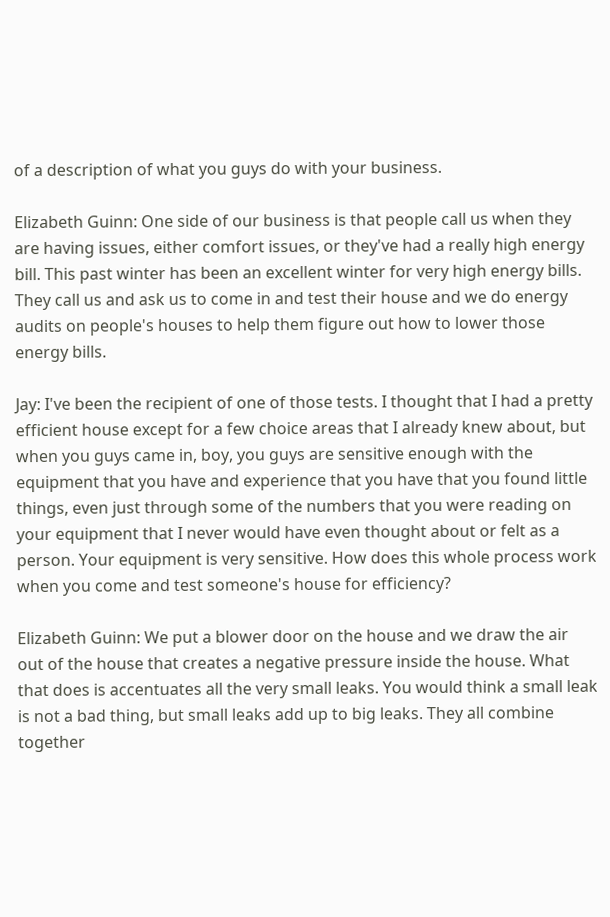of a description of what you guys do with your business.

Elizabeth Guinn: One side of our business is that people call us when they are having issues, either comfort issues, or they've had a really high energy bill. This past winter has been an excellent winter for very high energy bills. They call us and ask us to come in and test their house and we do energy audits on people's houses to help them figure out how to lower those energy bills.

Jay: I've been the recipient of one of those tests. I thought that I had a pretty efficient house except for a few choice areas that I already knew about, but when you guys came in, boy, you guys are sensitive enough with the equipment that you have and experience that you have that you found little things, even just through some of the numbers that you were reading on your equipment that I never would have even thought about or felt as a person. Your equipment is very sensitive. How does this whole process work when you come and test someone's house for efficiency?

Elizabeth Guinn: We put a blower door on the house and we draw the air out of the house that creates a negative pressure inside the house. What that does is accentuates all the very small leaks. You would think a small leak is not a bad thing, but small leaks add up to big leaks. They all combine together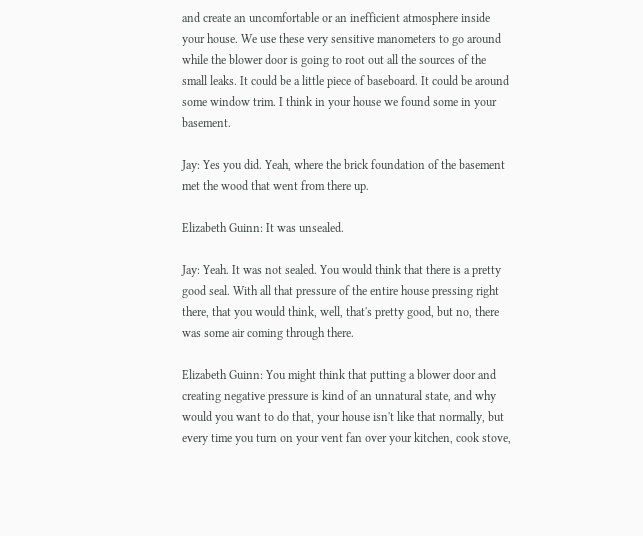and create an uncomfortable or an inefficient atmosphere inside your house. We use these very sensitive manometers to go around while the blower door is going to root out all the sources of the small leaks. It could be a little piece of baseboard. It could be around some window trim. I think in your house we found some in your basement.

Jay: Yes you did. Yeah, where the brick foundation of the basement met the wood that went from there up.

Elizabeth Guinn: It was unsealed.

Jay: Yeah. It was not sealed. You would think that there is a pretty good seal. With all that pressure of the entire house pressing right there, that you would think, well, that's pretty good, but no, there was some air coming through there.

Elizabeth Guinn: You might think that putting a blower door and creating negative pressure is kind of an unnatural state, and why would you want to do that, your house isn't like that normally, but every time you turn on your vent fan over your kitchen, cook stove,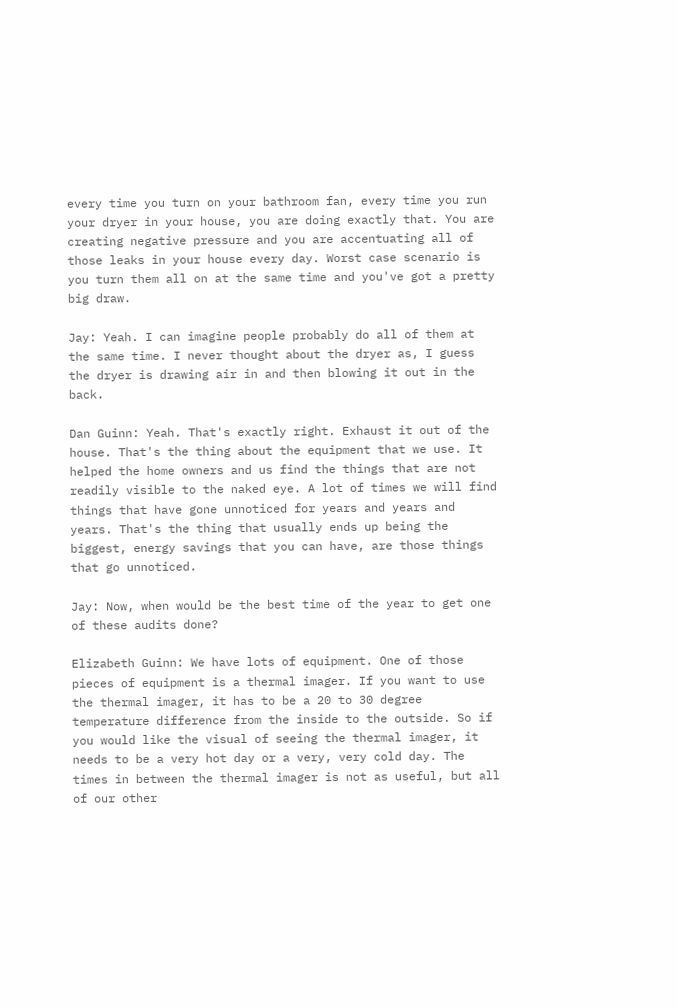every time you turn on your bathroom fan, every time you run your dryer in your house, you are doing exactly that. You are creating negative pressure and you are accentuating all of those leaks in your house every day. Worst case scenario is you turn them all on at the same time and you've got a pretty big draw.

Jay: Yeah. I can imagine people probably do all of them at the same time. I never thought about the dryer as, I guess the dryer is drawing air in and then blowing it out in the back.

Dan Guinn: Yeah. That's exactly right. Exhaust it out of the house. That's the thing about the equipment that we use. It helped the home owners and us find the things that are not readily visible to the naked eye. A lot of times we will find things that have gone unnoticed for years and years and years. That's the thing that usually ends up being the biggest, energy savings that you can have, are those things that go unnoticed.

Jay: Now, when would be the best time of the year to get one of these audits done?

Elizabeth Guinn: We have lots of equipment. One of those pieces of equipment is a thermal imager. If you want to use the thermal imager, it has to be a 20 to 30 degree temperature difference from the inside to the outside. So if you would like the visual of seeing the thermal imager, it needs to be a very hot day or a very, very cold day. The times in between the thermal imager is not as useful, but all of our other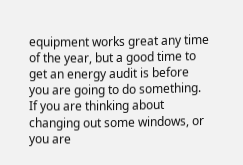equipment works great any time of the year, but a good time to get an energy audit is before you are going to do something. If you are thinking about changing out some windows, or you are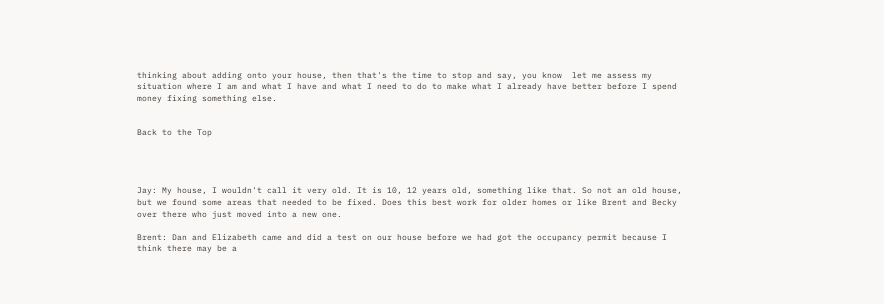thinking about adding onto your house, then that's the time to stop and say, you know  let me assess my situation where I am and what I have and what I need to do to make what I already have better before I spend money fixing something else.


Back to the Top




Jay: My house, I wouldn't call it very old. It is 10, 12 years old, something like that. So not an old house, but we found some areas that needed to be fixed. Does this best work for older homes or like Brent and Becky over there who just moved into a new one.

Brent: Dan and Elizabeth came and did a test on our house before we had got the occupancy permit because I think there may be a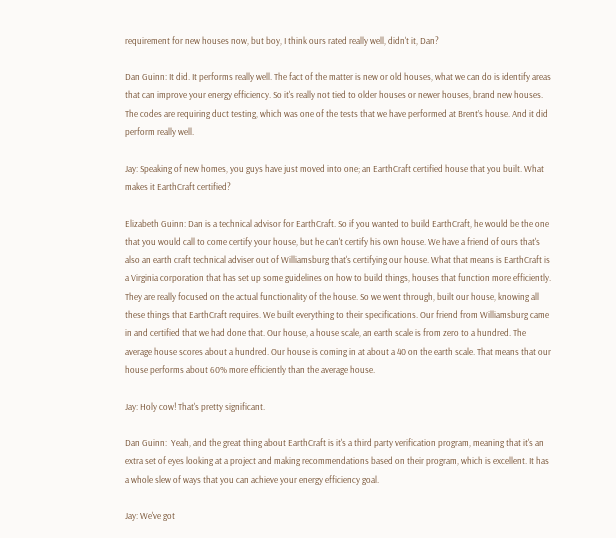requirement for new houses now, but boy, I think ours rated really well, didn't it, Dan?

Dan Guinn: It did. It performs really well. The fact of the matter is new or old houses, what we can do is identify areas that can improve your energy efficiency. So it's really not tied to older houses or newer houses, brand new houses. The codes are requiring duct testing, which was one of the tests that we have performed at Brent’s house. And it did perform really well.

Jay: Speaking of new homes, you guys have just moved into one; an EarthCraft certified house that you built. What makes it EarthCraft certified?

Elizabeth Guinn: Dan is a technical advisor for EarthCraft. So if you wanted to build EarthCraft, he would be the one that you would call to come certify your house, but he can't certify his own house. We have a friend of ours that's also an earth craft technical adviser out of Williamsburg that's certifying our house. What that means is EarthCraft is a Virginia corporation that has set up some guidelines on how to build things, houses that function more efficiently. They are really focused on the actual functionality of the house. So we went through, built our house, knowing all these things that EarthCraft requires. We built everything to their specifications. Our friend from Williamsburg came in and certified that we had done that. Our house, a house scale, an earth scale is from zero to a hundred. The average house scores about a hundred. Our house is coming in at about a 40 on the earth scale. That means that our house performs about 60% more efficiently than the average house.

Jay: Holy cow! That's pretty significant.

Dan Guinn:  Yeah, and the great thing about EarthCraft is it's a third party verification program, meaning that it's an extra set of eyes looking at a project and making recommendations based on their program, which is excellent. It has a whole slew of ways that you can achieve your energy efficiency goal.

Jay: We've got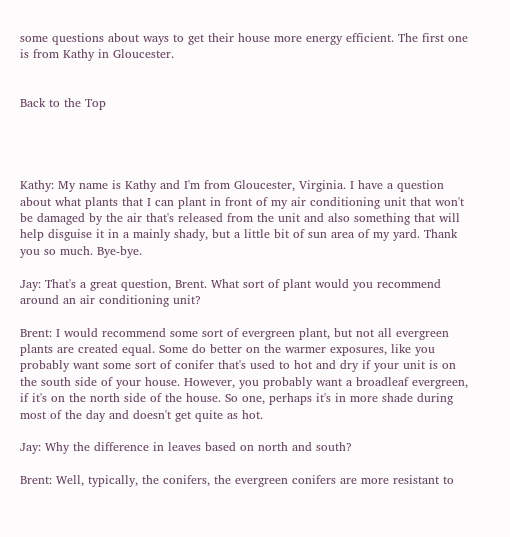some questions about ways to get their house more energy efficient. The first one is from Kathy in Gloucester.


Back to the Top




Kathy: My name is Kathy and I'm from Gloucester, Virginia. I have a question about what plants that I can plant in front of my air conditioning unit that won't be damaged by the air that's released from the unit and also something that will help disguise it in a mainly shady, but a little bit of sun area of my yard. Thank you so much. Bye-bye.

Jay: That's a great question, Brent. What sort of plant would you recommend around an air conditioning unit?

Brent: I would recommend some sort of evergreen plant, but not all evergreen plants are created equal. Some do better on the warmer exposures, like you probably want some sort of conifer that's used to hot and dry if your unit is on the south side of your house. However, you probably want a broadleaf evergreen, if it's on the north side of the house. So one, perhaps it's in more shade during most of the day and doesn't get quite as hot.

Jay: Why the difference in leaves based on north and south?

Brent: Well, typically, the conifers, the evergreen conifers are more resistant to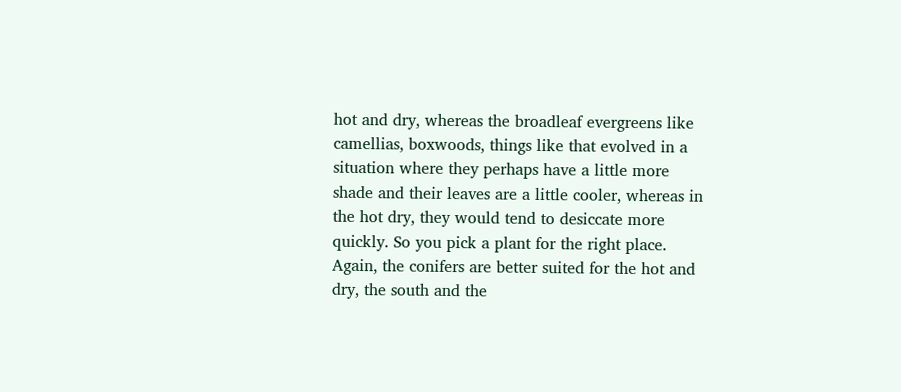hot and dry, whereas the broadleaf evergreens like camellias, boxwoods, things like that evolved in a situation where they perhaps have a little more shade and their leaves are a little cooler, whereas in the hot dry, they would tend to desiccate more quickly. So you pick a plant for the right place. Again, the conifers are better suited for the hot and dry, the south and the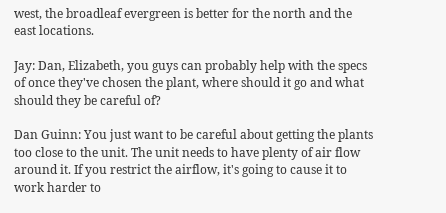west, the broadleaf evergreen is better for the north and the east locations.

Jay: Dan, Elizabeth, you guys can probably help with the specs of once they've chosen the plant, where should it go and what should they be careful of?

Dan Guinn: You just want to be careful about getting the plants too close to the unit. The unit needs to have plenty of air flow around it. If you restrict the airflow, it's going to cause it to work harder to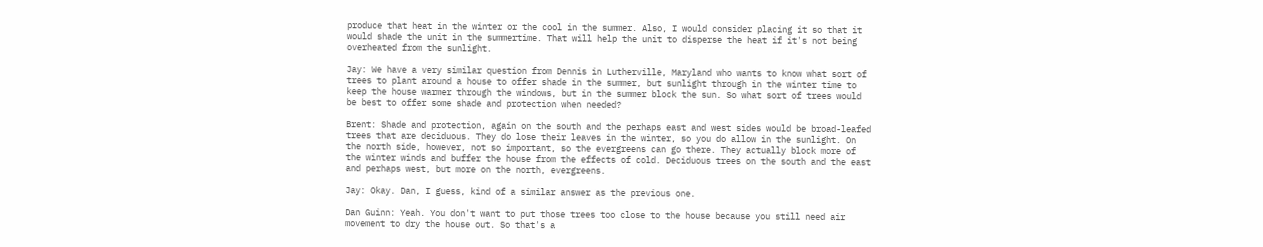produce that heat in the winter or the cool in the summer. Also, I would consider placing it so that it would shade the unit in the summertime. That will help the unit to disperse the heat if it's not being overheated from the sunlight.

Jay: We have a very similar question from Dennis in Lutherville, Maryland who wants to know what sort of trees to plant around a house to offer shade in the summer, but sunlight through in the winter time to keep the house warmer through the windows, but in the summer block the sun. So what sort of trees would be best to offer some shade and protection when needed?

Brent: Shade and protection, again on the south and the perhaps east and west sides would be broad-leafed trees that are deciduous. They do lose their leaves in the winter, so you do allow in the sunlight. On the north side, however, not so important, so the evergreens can go there. They actually block more of the winter winds and buffer the house from the effects of cold. Deciduous trees on the south and the east and perhaps west, but more on the north, evergreens.

Jay: Okay. Dan, I guess, kind of a similar answer as the previous one.

Dan Guinn: Yeah. You don't want to put those trees too close to the house because you still need air movement to dry the house out. So that's a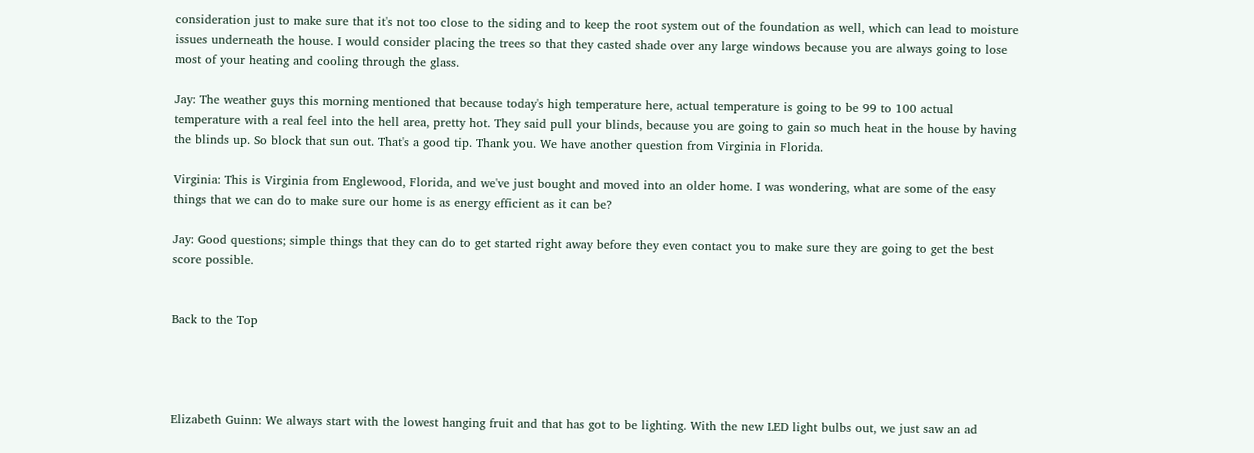consideration just to make sure that it's not too close to the siding and to keep the root system out of the foundation as well, which can lead to moisture issues underneath the house. I would consider placing the trees so that they casted shade over any large windows because you are always going to lose most of your heating and cooling through the glass.

Jay: The weather guys this morning mentioned that because today's high temperature here, actual temperature is going to be 99 to 100 actual temperature with a real feel into the hell area, pretty hot. They said pull your blinds, because you are going to gain so much heat in the house by having the blinds up. So block that sun out. That's a good tip. Thank you. We have another question from Virginia in Florida.

Virginia: This is Virginia from Englewood, Florida, and we've just bought and moved into an older home. I was wondering, what are some of the easy things that we can do to make sure our home is as energy efficient as it can be?

Jay: Good questions; simple things that they can do to get started right away before they even contact you to make sure they are going to get the best score possible.


Back to the Top




Elizabeth Guinn: We always start with the lowest hanging fruit and that has got to be lighting. With the new LED light bulbs out, we just saw an ad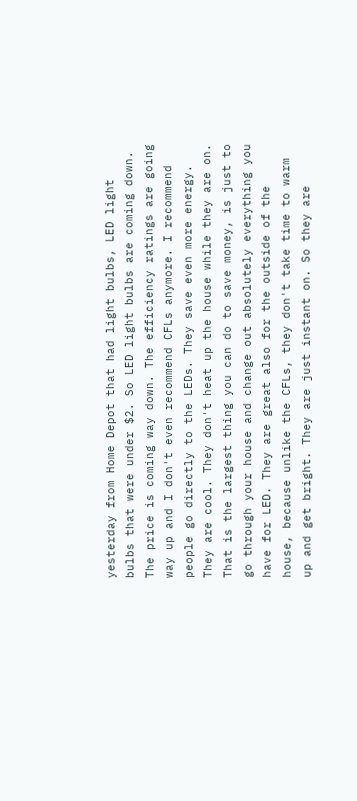yesterday from Home Depot that had light bulbs, LED light bulbs that were under $2. So LED light bulbs are coming down. The price is coming way down. The efficiency ratings are going way up and I don't even recommend CFLs anymore. I recommend people go directly to the LEDs. They save even more energy. They are cool. They don't heat up the house while they are on. That is the largest thing you can do to save money, is just to go through your house and change out absolutely everything you have for LED. They are great also for the outside of the house, because unlike the CFLs, they don't take time to warm up and get bright. They are just instant on. So they are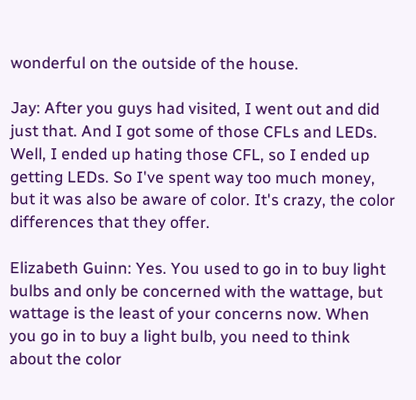wonderful on the outside of the house.

Jay: After you guys had visited, I went out and did just that. And I got some of those CFLs and LEDs. Well, I ended up hating those CFL, so I ended up getting LEDs. So I've spent way too much money, but it was also be aware of color. It's crazy, the color differences that they offer.

Elizabeth Guinn: Yes. You used to go in to buy light bulbs and only be concerned with the wattage, but wattage is the least of your concerns now. When you go in to buy a light bulb, you need to think about the color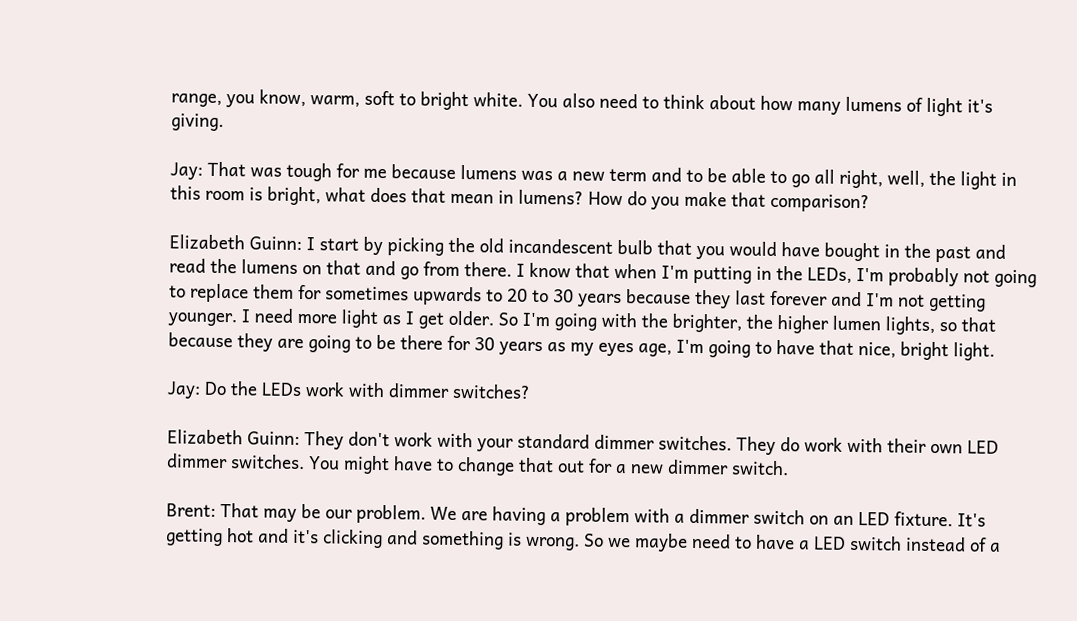range, you know, warm, soft to bright white. You also need to think about how many lumens of light it's giving.

Jay: That was tough for me because lumens was a new term and to be able to go all right, well, the light in this room is bright, what does that mean in lumens? How do you make that comparison?

Elizabeth Guinn: I start by picking the old incandescent bulb that you would have bought in the past and read the lumens on that and go from there. I know that when I'm putting in the LEDs, I'm probably not going to replace them for sometimes upwards to 20 to 30 years because they last forever and I'm not getting younger. I need more light as I get older. So I'm going with the brighter, the higher lumen lights, so that because they are going to be there for 30 years as my eyes age, I'm going to have that nice, bright light.

Jay: Do the LEDs work with dimmer switches?

Elizabeth Guinn: They don't work with your standard dimmer switches. They do work with their own LED dimmer switches. You might have to change that out for a new dimmer switch.

Brent: That may be our problem. We are having a problem with a dimmer switch on an LED fixture. It's getting hot and it's clicking and something is wrong. So we maybe need to have a LED switch instead of a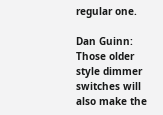regular one.

Dan Guinn: Those older style dimmer switches will also make the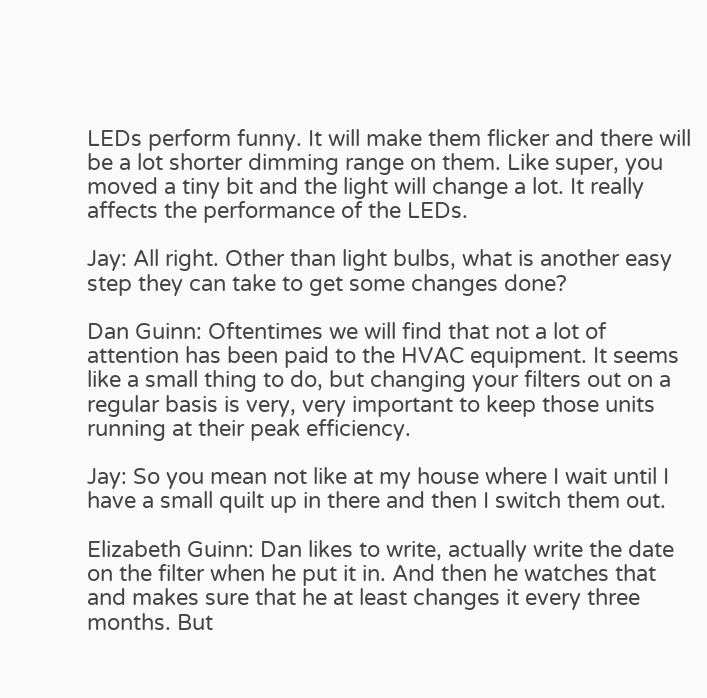LEDs perform funny. It will make them flicker and there will be a lot shorter dimming range on them. Like super, you moved a tiny bit and the light will change a lot. It really affects the performance of the LEDs.

Jay: All right. Other than light bulbs, what is another easy step they can take to get some changes done?

Dan Guinn: Oftentimes we will find that not a lot of attention has been paid to the HVAC equipment. It seems like a small thing to do, but changing your filters out on a regular basis is very, very important to keep those units running at their peak efficiency.

Jay: So you mean not like at my house where I wait until I have a small quilt up in there and then I switch them out.

Elizabeth Guinn: Dan likes to write, actually write the date on the filter when he put it in. And then he watches that and makes sure that he at least changes it every three months. But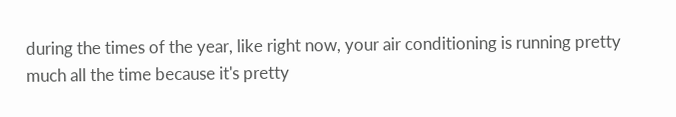during the times of the year, like right now, your air conditioning is running pretty much all the time because it's pretty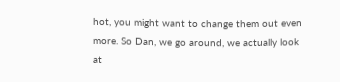hot, you might want to change them out even more. So Dan, we go around, we actually look at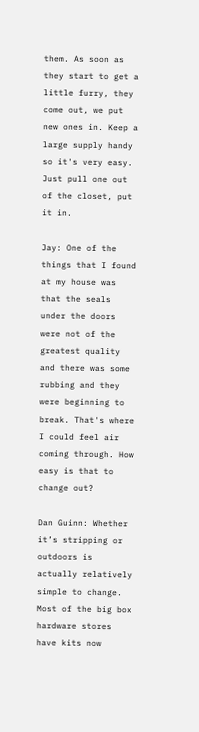them. As soon as they start to get a little furry, they come out, we put new ones in. Keep a large supply handy so it's very easy. Just pull one out of the closet, put it in.

Jay: One of the things that I found at my house was that the seals under the doors were not of the greatest quality and there was some rubbing and they were beginning to break. That's where I could feel air coming through. How easy is that to change out?

Dan Guinn: Whether it’s stripping or outdoors is actually relatively simple to change. Most of the big box hardware stores have kits now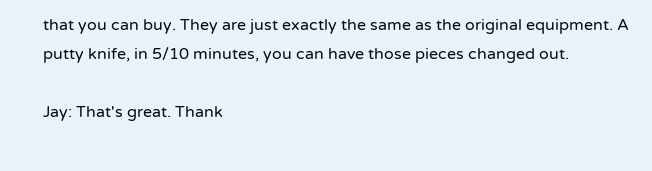that you can buy. They are just exactly the same as the original equipment. A putty knife, in 5/10 minutes, you can have those pieces changed out.

Jay: That's great. Thank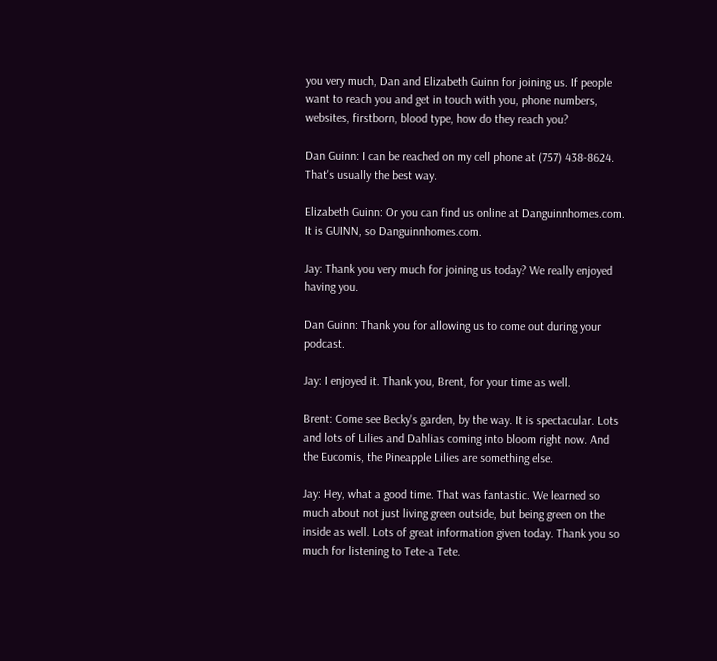you very much, Dan and Elizabeth Guinn for joining us. If people want to reach you and get in touch with you, phone numbers, websites, firstborn, blood type, how do they reach you?

Dan Guinn: I can be reached on my cell phone at (757) 438-8624. That's usually the best way.

Elizabeth Guinn: Or you can find us online at Danguinnhomes.com. It is GUINN, so Danguinnhomes.com.

Jay: Thank you very much for joining us today? We really enjoyed having you.

Dan Guinn: Thank you for allowing us to come out during your podcast.

Jay: I enjoyed it. Thank you, Brent, for your time as well.

Brent: Come see Becky's garden, by the way. It is spectacular. Lots and lots of Lilies and Dahlias coming into bloom right now. And the Eucomis, the Pineapple Lilies are something else.

Jay: Hey, what a good time. That was fantastic. We learned so much about not just living green outside, but being green on the inside as well. Lots of great information given today. Thank you so much for listening to Tete-a Tete.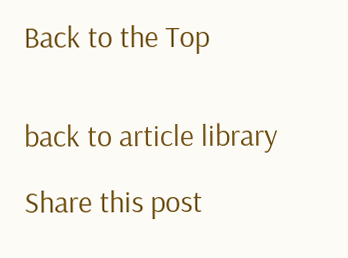Back to the Top


back to article library

Share this post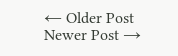← Older Post Newer Post →